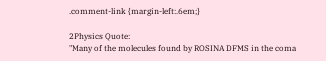.comment-link {margin-left:.6em;}

2Physics Quote:
"Many of the molecules found by ROSINA DFMS in the coma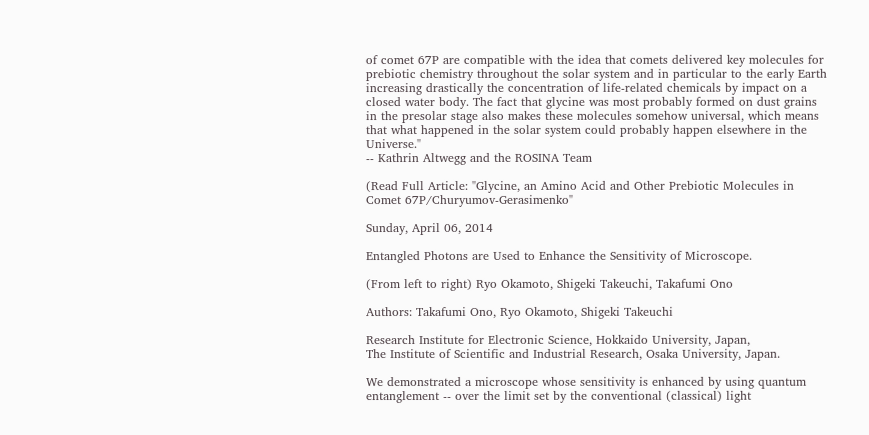of comet 67P are compatible with the idea that comets delivered key molecules for prebiotic chemistry throughout the solar system and in particular to the early Earth increasing drastically the concentration of life-related chemicals by impact on a closed water body. The fact that glycine was most probably formed on dust grains in the presolar stage also makes these molecules somehow universal, which means that what happened in the solar system could probably happen elsewhere in the Universe."
-- Kathrin Altwegg and the ROSINA Team

(Read Full Article: "Glycine, an Amino Acid and Other Prebiotic Molecules in Comet 67P/Churyumov-Gerasimenko"

Sunday, April 06, 2014

Entangled Photons are Used to Enhance the Sensitivity of Microscope.

(From left to right) Ryo Okamoto, Shigeki Takeuchi, Takafumi Ono

Authors: Takafumi Ono, Ryo Okamoto, Shigeki Takeuchi

Research Institute for Electronic Science, Hokkaido University, Japan,
The Institute of Scientific and Industrial Research, Osaka University, Japan.

We demonstrated a microscope whose sensitivity is enhanced by using quantum entanglement -- over the limit set by the conventional (classical) light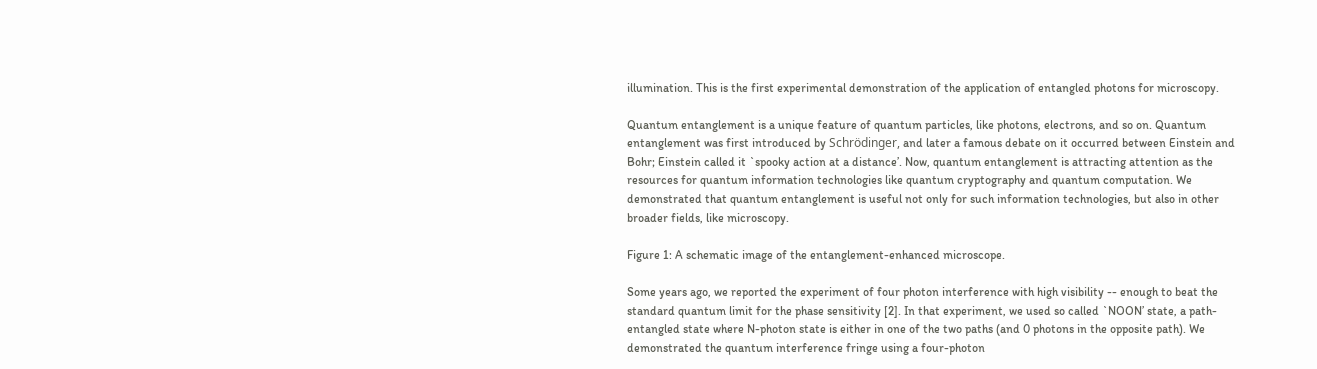illumination. This is the first experimental demonstration of the application of entangled photons for microscopy.

Quantum entanglement is a unique feature of quantum particles, like photons, electrons, and so on. Quantum entanglement was first introduced by Schrödinger, and later a famous debate on it occurred between Einstein and Bohr; Einstein called it `spooky action at a distance’. Now, quantum entanglement is attracting attention as the resources for quantum information technologies like quantum cryptography and quantum computation. We demonstrated that quantum entanglement is useful not only for such information technologies, but also in other broader fields, like microscopy.

Figure 1: A schematic image of the entanglement-enhanced microscope.

Some years ago, we reported the experiment of four photon interference with high visibility -- enough to beat the standard quantum limit for the phase sensitivity [2]. In that experiment, we used so called `NOON’ state, a path-entangled state where N-photon state is either in one of the two paths (and 0 photons in the opposite path). We demonstrated the quantum interference fringe using a four-photon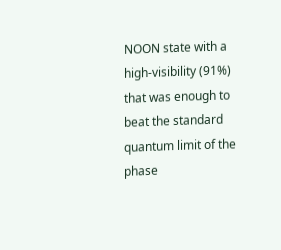NOON state with a high-visibility (91%) that was enough to beat the standard quantum limit of the phase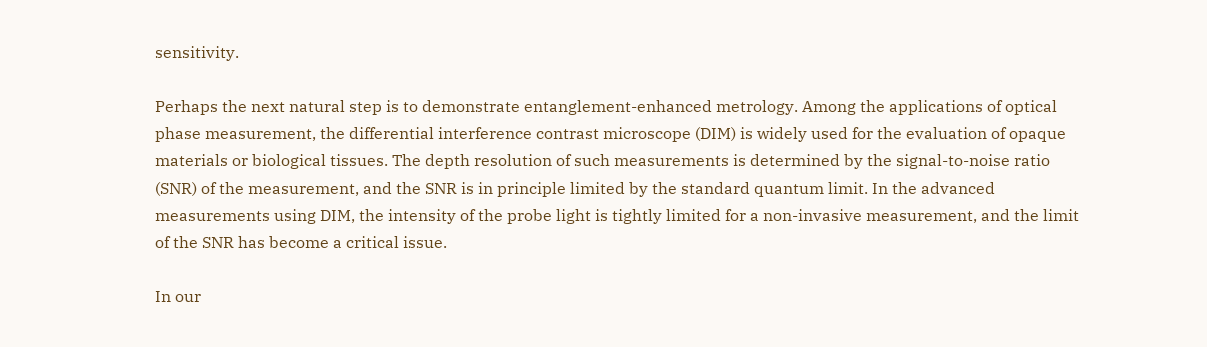sensitivity.

Perhaps the next natural step is to demonstrate entanglement-enhanced metrology. Among the applications of optical phase measurement, the differential interference contrast microscope (DIM) is widely used for the evaluation of opaque materials or biological tissues. The depth resolution of such measurements is determined by the signal-to-noise ratio (SNR) of the measurement, and the SNR is in principle limited by the standard quantum limit. In the advanced measurements using DIM, the intensity of the probe light is tightly limited for a non-invasive measurement, and the limit of the SNR has become a critical issue.

In our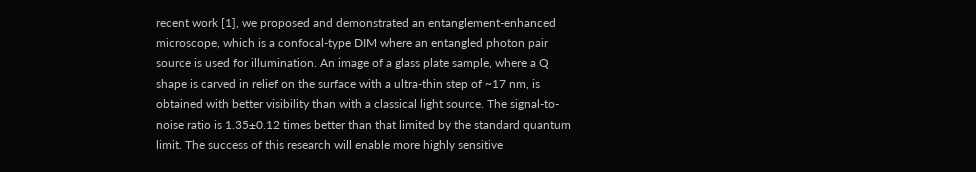recent work [1], we proposed and demonstrated an entanglement-enhanced microscope, which is a confocal-type DIM where an entangled photon pair source is used for illumination. An image of a glass plate sample, where a Q shape is carved in relief on the surface with a ultra-thin step of ~17 nm, is obtained with better visibility than with a classical light source. The signal-to-noise ratio is 1.35±0.12 times better than that limited by the standard quantum limit. The success of this research will enable more highly sensitive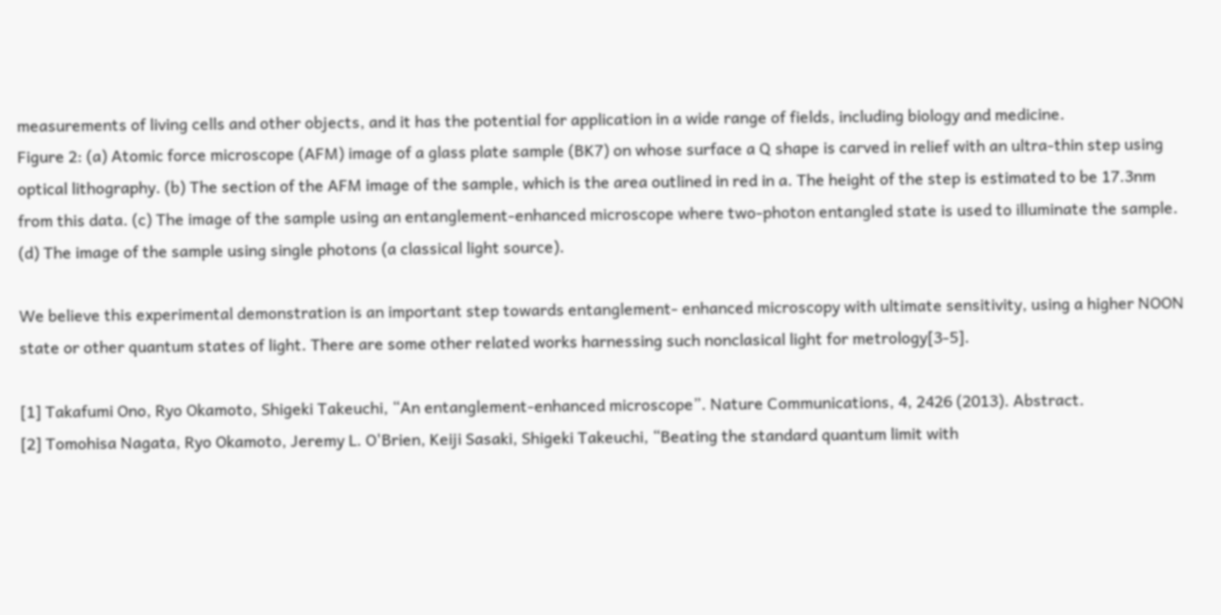measurements of living cells and other objects, and it has the potential for application in a wide range of fields, including biology and medicine.
Figure 2: (a) Atomic force microscope (AFM) image of a glass plate sample (BK7) on whose surface a Q shape is carved in relief with an ultra-thin step using optical lithography. (b) The section of the AFM image of the sample, which is the area outlined in red in a. The height of the step is estimated to be 17.3nm from this data. (c) The image of the sample using an entanglement-enhanced microscope where two-photon entangled state is used to illuminate the sample. (d) The image of the sample using single photons (a classical light source).

We believe this experimental demonstration is an important step towards entanglement- enhanced microscopy with ultimate sensitivity, using a higher NOON state or other quantum states of light. There are some other related works harnessing such nonclasical light for metrology[3-5].

[1] Takafumi Ono, Ryo Okamoto, Shigeki Takeuchi, “An entanglement-enhanced microscope”. Nature Communications, 4, 2426 (2013). Abstract.
[2] Tomohisa Nagata, Ryo Okamoto, Jeremy L. O'Brien, Keiji Sasaki, Shigeki Takeuchi, “Beating the standard quantum limit with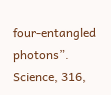four-entangled photons”. Science, 316,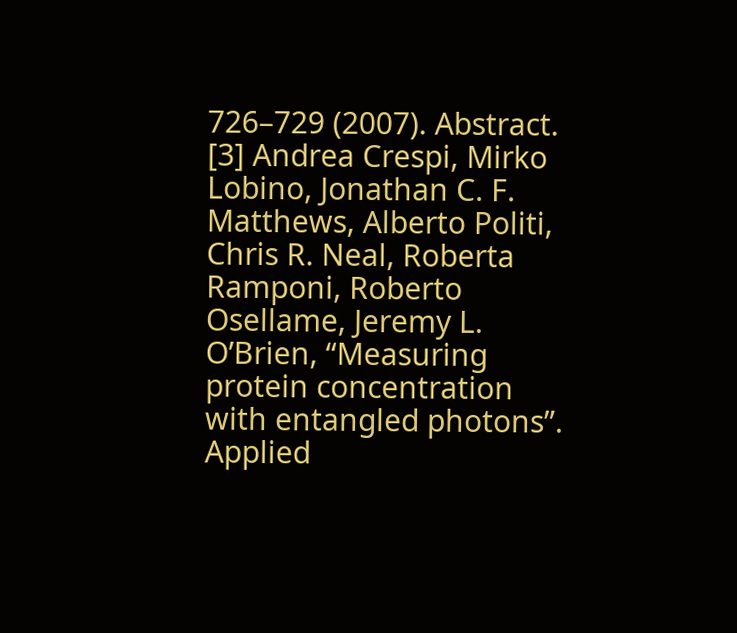726–729 (2007). Abstract.
[3] Andrea Crespi, Mirko Lobino, Jonathan C. F. Matthews, Alberto Politi, Chris R. Neal, Roberta Ramponi, Roberto Osellame, Jeremy L. O’Brien, “Measuring protein concentration with entangled photons”. Applied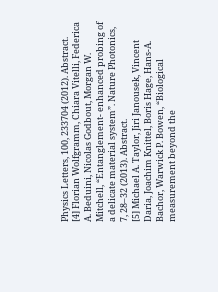Physics Letters, 100, 233704 (2012). Abstract.
[4] Florian Wolfgramm, Chiara Vitelli, Federica A. Beduini, Nicolas Godbout, Morgan W. Mitchell, “Entanglement- enhanced probing of a delicate material system”. Nature Photonics, 7, 28–32 (2013). Abstract.
[5] Michael A. Taylor, Jiri Janousek, Vincent Daria, Joachim Knittel, Boris Hage, Hans-A. Bachor, Warwick P. Bowen, “Biological measurement beyond the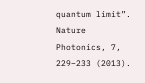quantum limit”. Nature Photonics, 7, 229–233 (2013).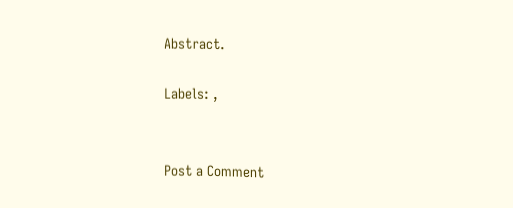Abstract.

Labels: ,


Post a Comment